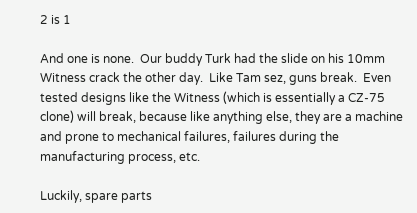2 is 1

And one is none.  Our buddy Turk had the slide on his 10mm Witness crack the other day.  Like Tam sez, guns break.  Even tested designs like the Witness (which is essentially a CZ-75 clone) will break, because like anything else, they are a machine and prone to mechanical failures, failures during the manufacturing process, etc.

Luckily, spare parts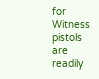for Witness pistols are readily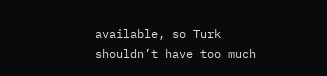available, so Turk shouldn’t have too much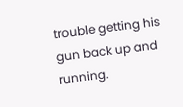trouble getting his gun back up and running.